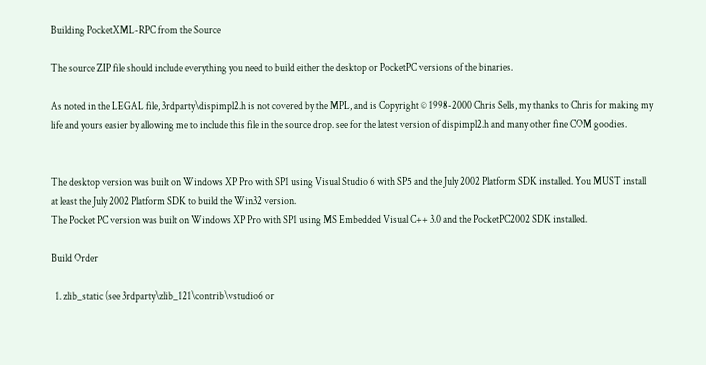Building PocketXML-RPC from the Source

The source ZIP file should include everything you need to build either the desktop or PocketPC versions of the binaries.

As noted in the LEGAL file, 3rdparty\dispimpl2.h is not covered by the MPL, and is Copyright © 1998-2000 Chris Sells, my thanks to Chris for making my life and yours easier by allowing me to include this file in the source drop. see for the latest version of dispimpl2.h and many other fine COM goodies.


The desktop version was built on Windows XP Pro with SP1 using Visual Studio 6 with SP5 and the July 2002 Platform SDK installed. You MUST install at least the July 2002 Platform SDK to build the Win32 version.
The Pocket PC version was built on Windows XP Pro with SP1 using MS Embedded Visual C++ 3.0 and the PocketPC2002 SDK installed.

Build Order

  1. zlib_static (see 3rdparty\zlib_121\contrib\vstudio6 or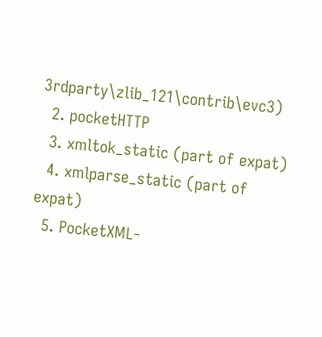3rdparty\zlib_121\contrib\evc3)
  2. pocketHTTP
  3. xmltok_static (part of expat)
  4. xmlparse_static (part of expat)
  5. PocketXML-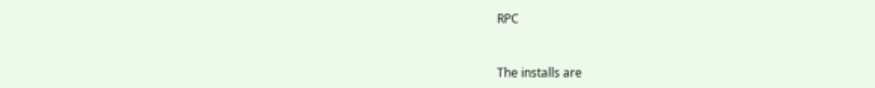RPC


The installs are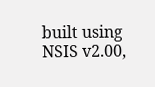built using NSIS v2.00,